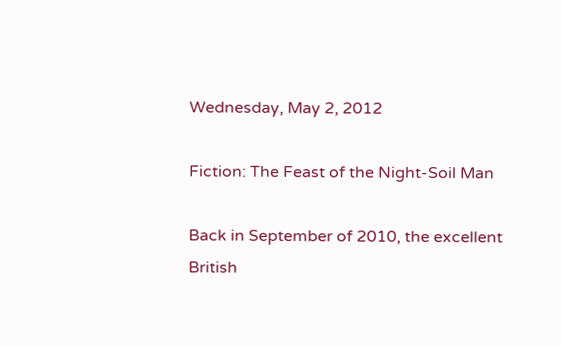Wednesday, May 2, 2012

Fiction: The Feast of the Night-Soil Man

Back in September of 2010, the excellent British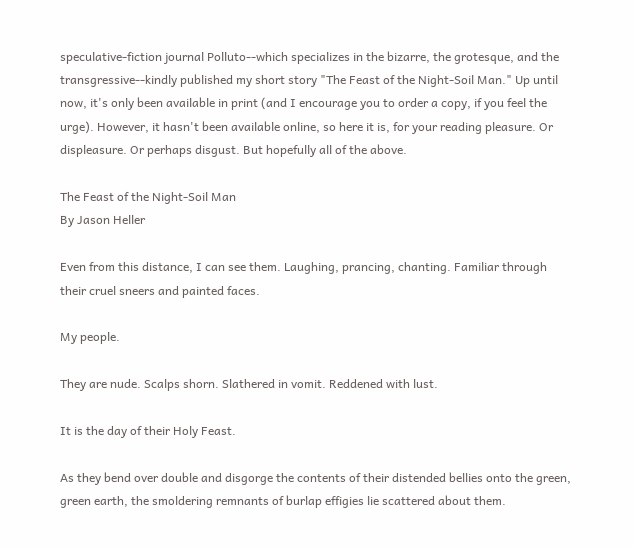speculative-fiction journal Polluto--which specializes in the bizarre, the grotesque, and the transgressive--kindly published my short story "The Feast of the Night-Soil Man." Up until now, it's only been available in print (and I encourage you to order a copy, if you feel the urge). However, it hasn't been available online, so here it is, for your reading pleasure. Or displeasure. Or perhaps disgust. But hopefully all of the above.

The Feast of the Night-Soil Man
By Jason Heller

Even from this distance, I can see them. Laughing, prancing, chanting. Familiar through their cruel sneers and painted faces.

My people.

They are nude. Scalps shorn. Slathered in vomit. Reddened with lust.

It is the day of their Holy Feast.

As they bend over double and disgorge the contents of their distended bellies onto the green, green earth, the smoldering remnants of burlap effigies lie scattered about them.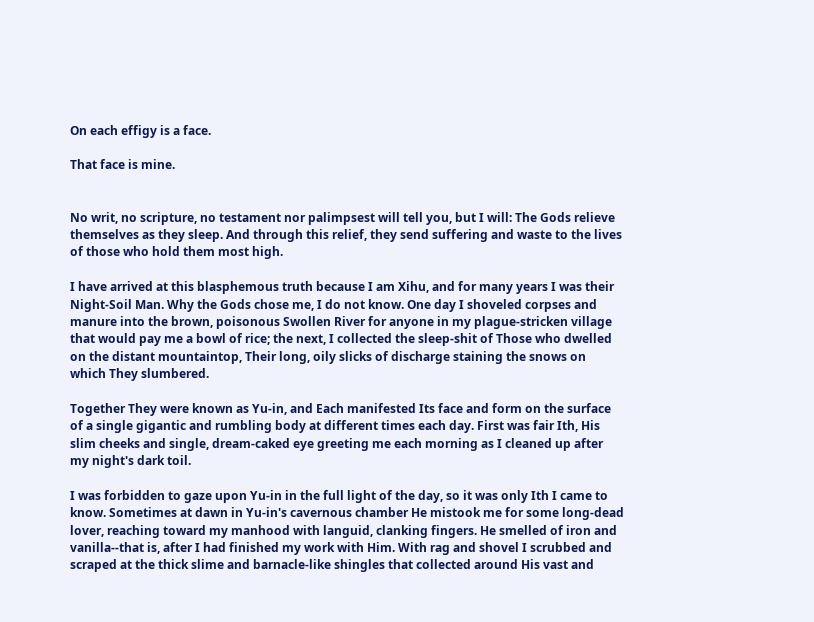On each effigy is a face.

That face is mine.


No writ, no scripture, no testament nor palimpsest will tell you, but I will: The Gods relieve themselves as they sleep. And through this relief, they send suffering and waste to the lives of those who hold them most high.

I have arrived at this blasphemous truth because I am Xihu, and for many years I was their Night-Soil Man. Why the Gods chose me, I do not know. One day I shoveled corpses and manure into the brown, poisonous Swollen River for anyone in my plague-stricken village that would pay me a bowl of rice; the next, I collected the sleep-shit of Those who dwelled on the distant mountaintop, Their long, oily slicks of discharge staining the snows on which They slumbered.

Together They were known as Yu-in, and Each manifested Its face and form on the surface of a single gigantic and rumbling body at different times each day. First was fair Ith, His slim cheeks and single, dream-caked eye greeting me each morning as I cleaned up after my night's dark toil.

I was forbidden to gaze upon Yu-in in the full light of the day, so it was only Ith I came to know. Sometimes at dawn in Yu-in's cavernous chamber He mistook me for some long-dead lover, reaching toward my manhood with languid, clanking fingers. He smelled of iron and vanilla--that is, after I had finished my work with Him. With rag and shovel I scrubbed and scraped at the thick slime and barnacle-like shingles that collected around His vast and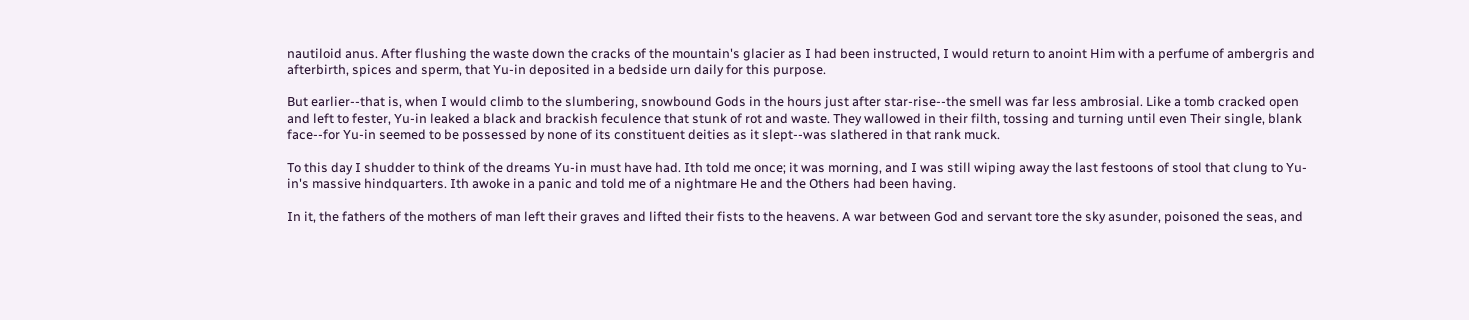nautiloid anus. After flushing the waste down the cracks of the mountain's glacier as I had been instructed, I would return to anoint Him with a perfume of ambergris and afterbirth, spices and sperm, that Yu-in deposited in a bedside urn daily for this purpose.

But earlier--that is, when I would climb to the slumbering, snowbound Gods in the hours just after star-rise--the smell was far less ambrosial. Like a tomb cracked open and left to fester, Yu-in leaked a black and brackish feculence that stunk of rot and waste. They wallowed in their filth, tossing and turning until even Their single, blank face--for Yu-in seemed to be possessed by none of its constituent deities as it slept--was slathered in that rank muck.

To this day I shudder to think of the dreams Yu-in must have had. Ith told me once; it was morning, and I was still wiping away the last festoons of stool that clung to Yu-in's massive hindquarters. Ith awoke in a panic and told me of a nightmare He and the Others had been having.

In it, the fathers of the mothers of man left their graves and lifted their fists to the heavens. A war between God and servant tore the sky asunder, poisoned the seas, and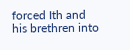forced Ith and his brethren into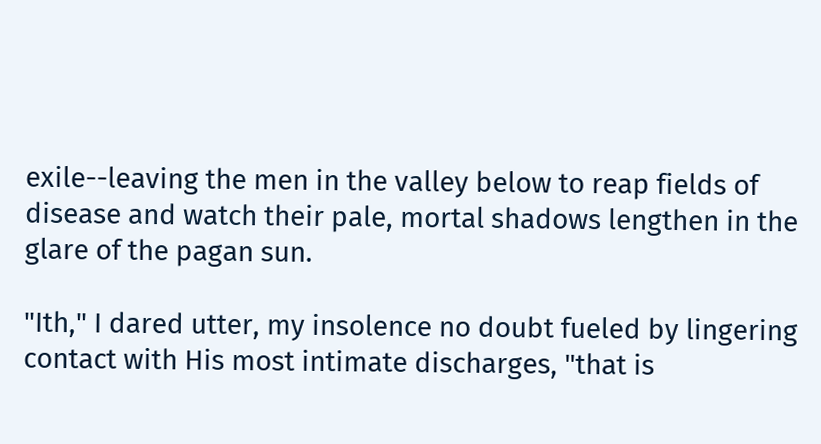exile--leaving the men in the valley below to reap fields of disease and watch their pale, mortal shadows lengthen in the glare of the pagan sun.

"Ith," I dared utter, my insolence no doubt fueled by lingering contact with His most intimate discharges, "that is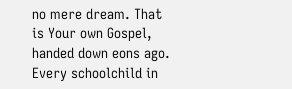no mere dream. That is Your own Gospel, handed down eons ago. Every schoolchild in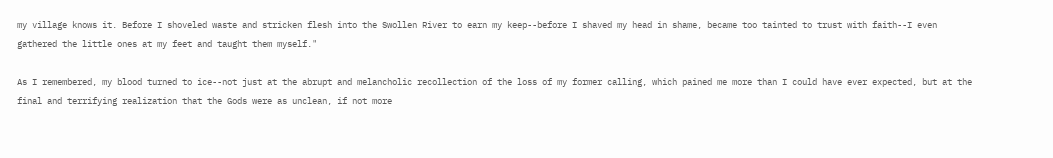my village knows it. Before I shoveled waste and stricken flesh into the Swollen River to earn my keep--before I shaved my head in shame, became too tainted to trust with faith--I even gathered the little ones at my feet and taught them myself."

As I remembered, my blood turned to ice--not just at the abrupt and melancholic recollection of the loss of my former calling, which pained me more than I could have ever expected, but at the final and terrifying realization that the Gods were as unclean, if not more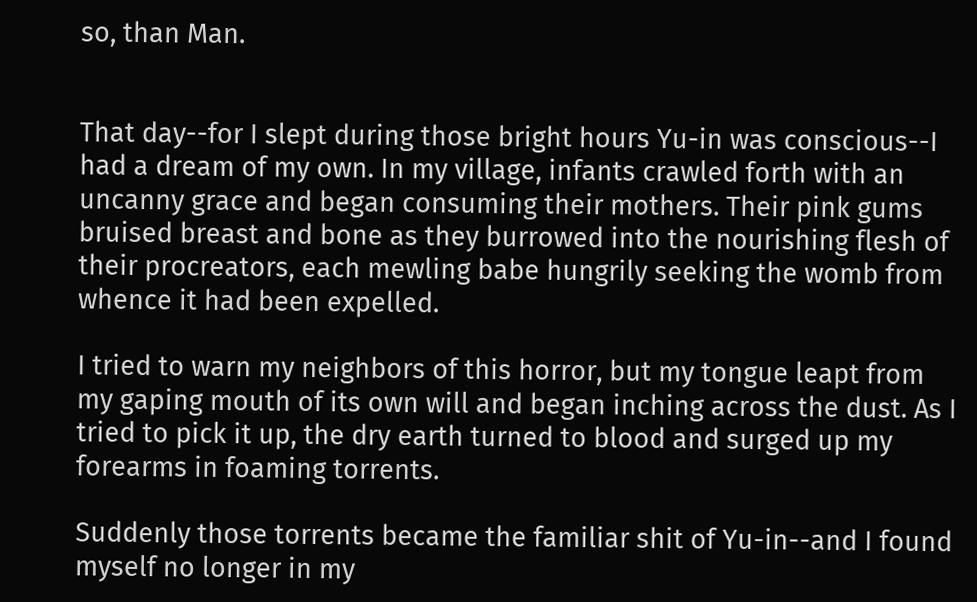so, than Man.


That day--for I slept during those bright hours Yu-in was conscious--I had a dream of my own. In my village, infants crawled forth with an uncanny grace and began consuming their mothers. Their pink gums bruised breast and bone as they burrowed into the nourishing flesh of their procreators, each mewling babe hungrily seeking the womb from whence it had been expelled.

I tried to warn my neighbors of this horror, but my tongue leapt from my gaping mouth of its own will and began inching across the dust. As I tried to pick it up, the dry earth turned to blood and surged up my forearms in foaming torrents.

Suddenly those torrents became the familiar shit of Yu-in--and I found myself no longer in my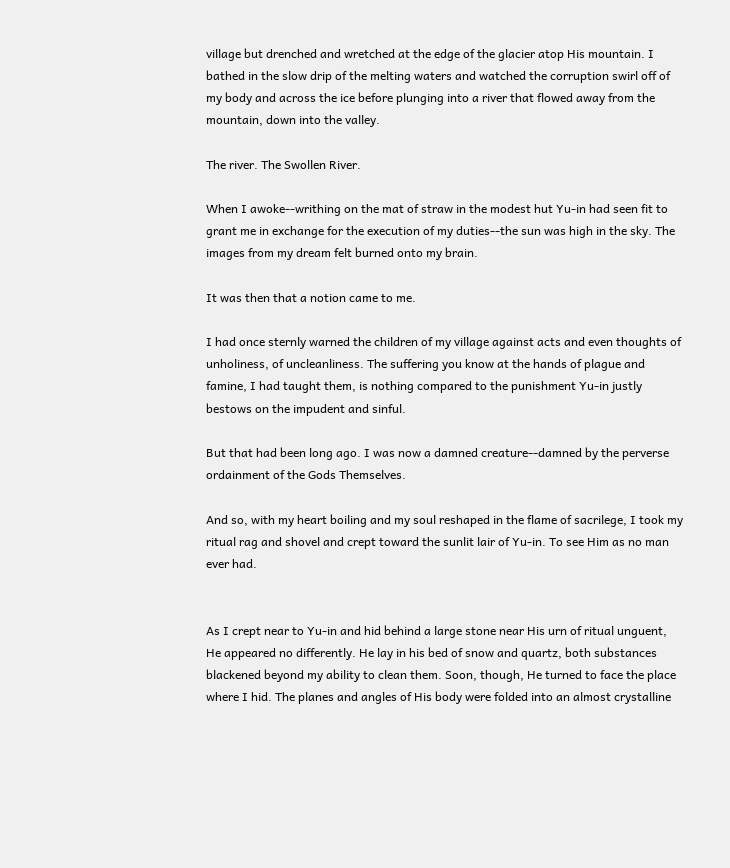village but drenched and wretched at the edge of the glacier atop His mountain. I bathed in the slow drip of the melting waters and watched the corruption swirl off of my body and across the ice before plunging into a river that flowed away from the mountain, down into the valley.

The river. The Swollen River.

When I awoke--writhing on the mat of straw in the modest hut Yu-in had seen fit to grant me in exchange for the execution of my duties--the sun was high in the sky. The images from my dream felt burned onto my brain.

It was then that a notion came to me.

I had once sternly warned the children of my village against acts and even thoughts of unholiness, of uncleanliness. The suffering you know at the hands of plague and famine, I had taught them, is nothing compared to the punishment Yu-in justly bestows on the impudent and sinful.

But that had been long ago. I was now a damned creature--damned by the perverse ordainment of the Gods Themselves.

And so, with my heart boiling and my soul reshaped in the flame of sacrilege, I took my ritual rag and shovel and crept toward the sunlit lair of Yu-in. To see Him as no man ever had.


As I crept near to Yu-in and hid behind a large stone near His urn of ritual unguent, He appeared no differently. He lay in his bed of snow and quartz, both substances blackened beyond my ability to clean them. Soon, though, He turned to face the place where I hid. The planes and angles of His body were folded into an almost crystalline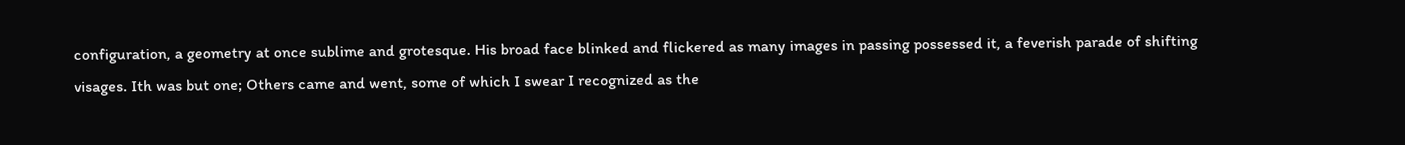configuration, a geometry at once sublime and grotesque. His broad face blinked and flickered as many images in passing possessed it, a feverish parade of shifting visages. Ith was but one; Others came and went, some of which I swear I recognized as the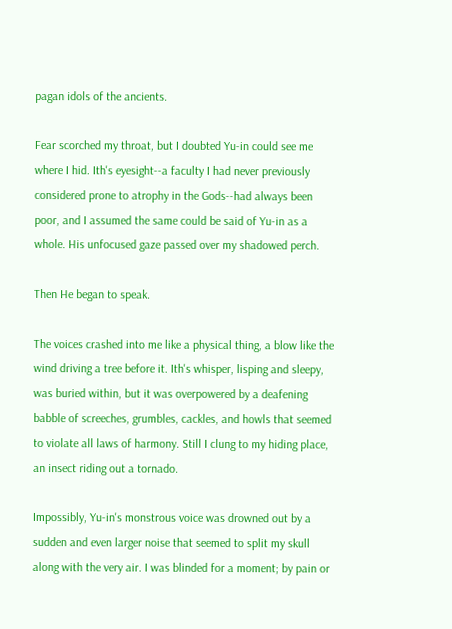pagan idols of the ancients.

Fear scorched my throat, but I doubted Yu-in could see me where I hid. Ith's eyesight--a faculty I had never previously considered prone to atrophy in the Gods--had always been poor, and I assumed the same could be said of Yu-in as a whole. His unfocused gaze passed over my shadowed perch.

Then He began to speak.

The voices crashed into me like a physical thing, a blow like the wind driving a tree before it. Ith's whisper, lisping and sleepy, was buried within, but it was overpowered by a deafening babble of screeches, grumbles, cackles, and howls that seemed to violate all laws of harmony. Still I clung to my hiding place, an insect riding out a tornado.

Impossibly, Yu-in's monstrous voice was drowned out by a sudden and even larger noise that seemed to split my skull along with the very air. I was blinded for a moment; by pain or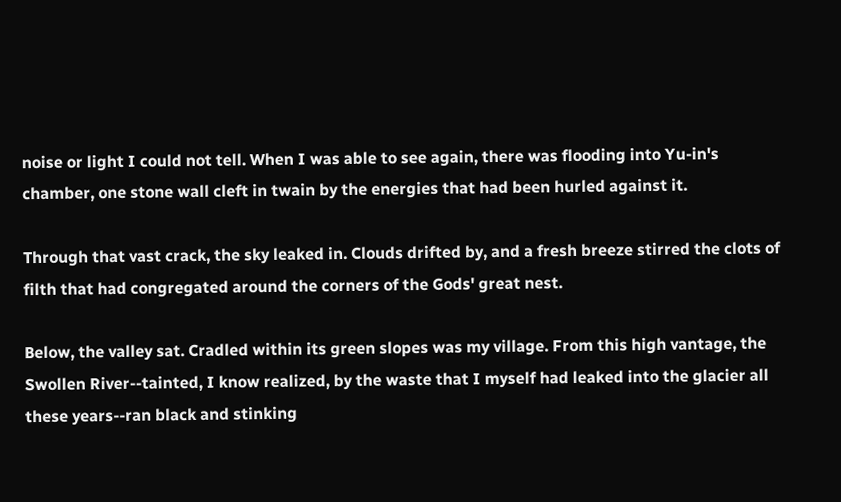noise or light I could not tell. When I was able to see again, there was flooding into Yu-in's chamber, one stone wall cleft in twain by the energies that had been hurled against it.

Through that vast crack, the sky leaked in. Clouds drifted by, and a fresh breeze stirred the clots of filth that had congregated around the corners of the Gods' great nest.

Below, the valley sat. Cradled within its green slopes was my village. From this high vantage, the Swollen River--tainted, I know realized, by the waste that I myself had leaked into the glacier all these years--ran black and stinking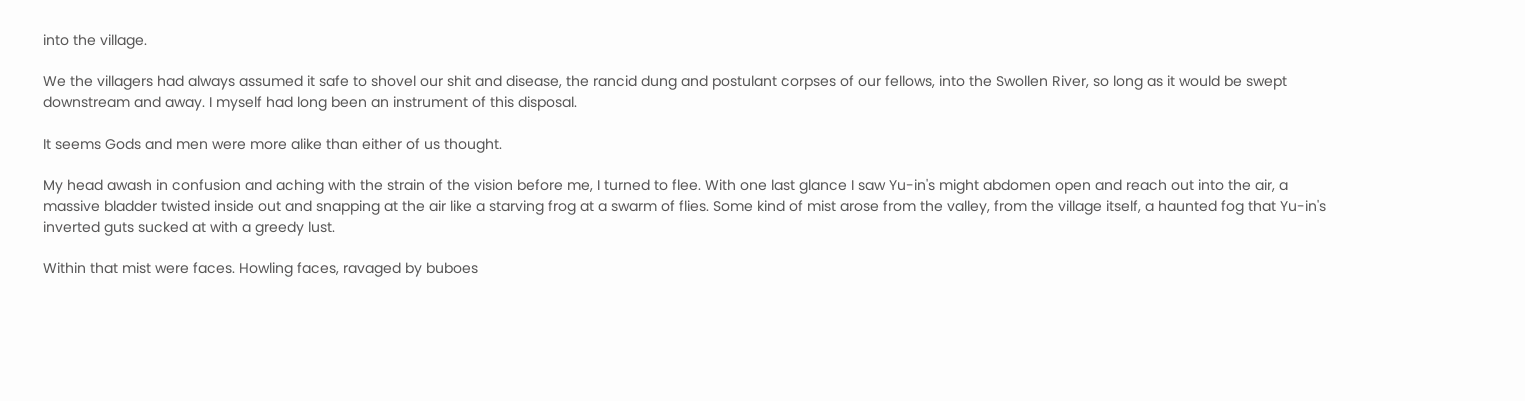into the village.

We the villagers had always assumed it safe to shovel our shit and disease, the rancid dung and postulant corpses of our fellows, into the Swollen River, so long as it would be swept downstream and away. I myself had long been an instrument of this disposal.

It seems Gods and men were more alike than either of us thought.

My head awash in confusion and aching with the strain of the vision before me, I turned to flee. With one last glance I saw Yu-in's might abdomen open and reach out into the air, a massive bladder twisted inside out and snapping at the air like a starving frog at a swarm of flies. Some kind of mist arose from the valley, from the village itself, a haunted fog that Yu-in's inverted guts sucked at with a greedy lust.

Within that mist were faces. Howling faces, ravaged by buboes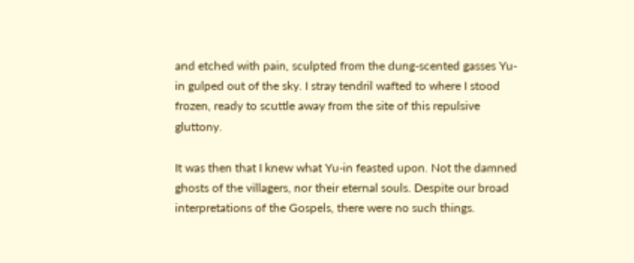and etched with pain, sculpted from the dung-scented gasses Yu-in gulped out of the sky. I stray tendril wafted to where I stood frozen, ready to scuttle away from the site of this repulsive gluttony.

It was then that I knew what Yu-in feasted upon. Not the damned ghosts of the villagers, nor their eternal souls. Despite our broad interpretations of the Gospels, there were no such things.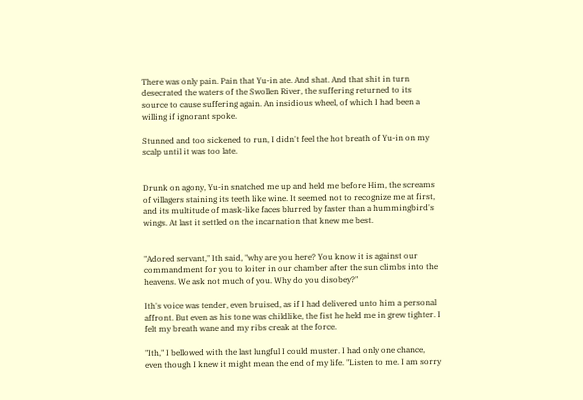There was only pain. Pain that Yu-in ate. And shat. And that shit in turn desecrated the waters of the Swollen River, the suffering returned to its source to cause suffering again. An insidious wheel, of which I had been a willing if ignorant spoke.

Stunned and too sickened to run, I didn't feel the hot breath of Yu-in on my scalp until it was too late.


Drunk on agony, Yu-in snatched me up and held me before Him, the screams of villagers staining its teeth like wine. It seemed not to recognize me at first, and its multitude of mask-like faces blurred by faster than a hummingbird's wings. At last it settled on the incarnation that knew me best.


"Adored servant," Ith said, "why are you here? You know it is against our commandment for you to loiter in our chamber after the sun climbs into the heavens. We ask not much of you. Why do you disobey?"

Ith's voice was tender, even bruised, as if I had delivered unto him a personal affront. But even as his tone was childlike, the fist he held me in grew tighter. I felt my breath wane and my ribs creak at the force.

"Ith," I bellowed with the last lungful I could muster. I had only one chance, even though I knew it might mean the end of my life. "Listen to me. I am sorry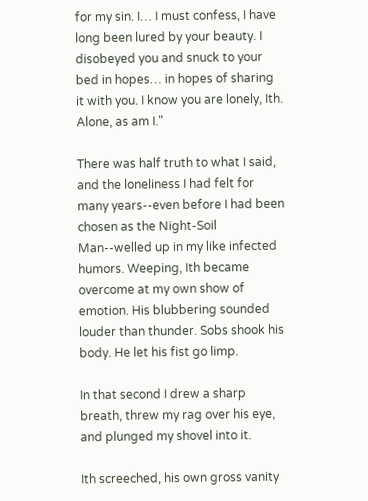for my sin. I… I must confess, I have long been lured by your beauty. I disobeyed you and snuck to your bed in hopes… in hopes of sharing it with you. I know you are lonely, Ith. Alone, as am I."

There was half truth to what I said, and the loneliness I had felt for many years--even before I had been chosen as the Night-Soil Man--welled up in my like infected humors. Weeping, Ith became overcome at my own show of emotion. His blubbering sounded louder than thunder. Sobs shook his body. He let his fist go limp.

In that second I drew a sharp breath, threw my rag over his eye, and plunged my shovel into it.

Ith screeched, his own gross vanity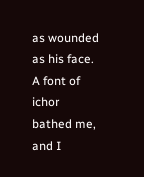as wounded as his face. A font of ichor bathed me, and I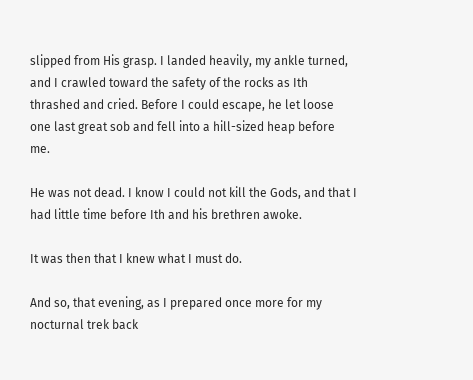slipped from His grasp. I landed heavily, my ankle turned, and I crawled toward the safety of the rocks as Ith thrashed and cried. Before I could escape, he let loose one last great sob and fell into a hill-sized heap before me.

He was not dead. I know I could not kill the Gods, and that I had little time before Ith and his brethren awoke.

It was then that I knew what I must do.

And so, that evening, as I prepared once more for my nocturnal trek back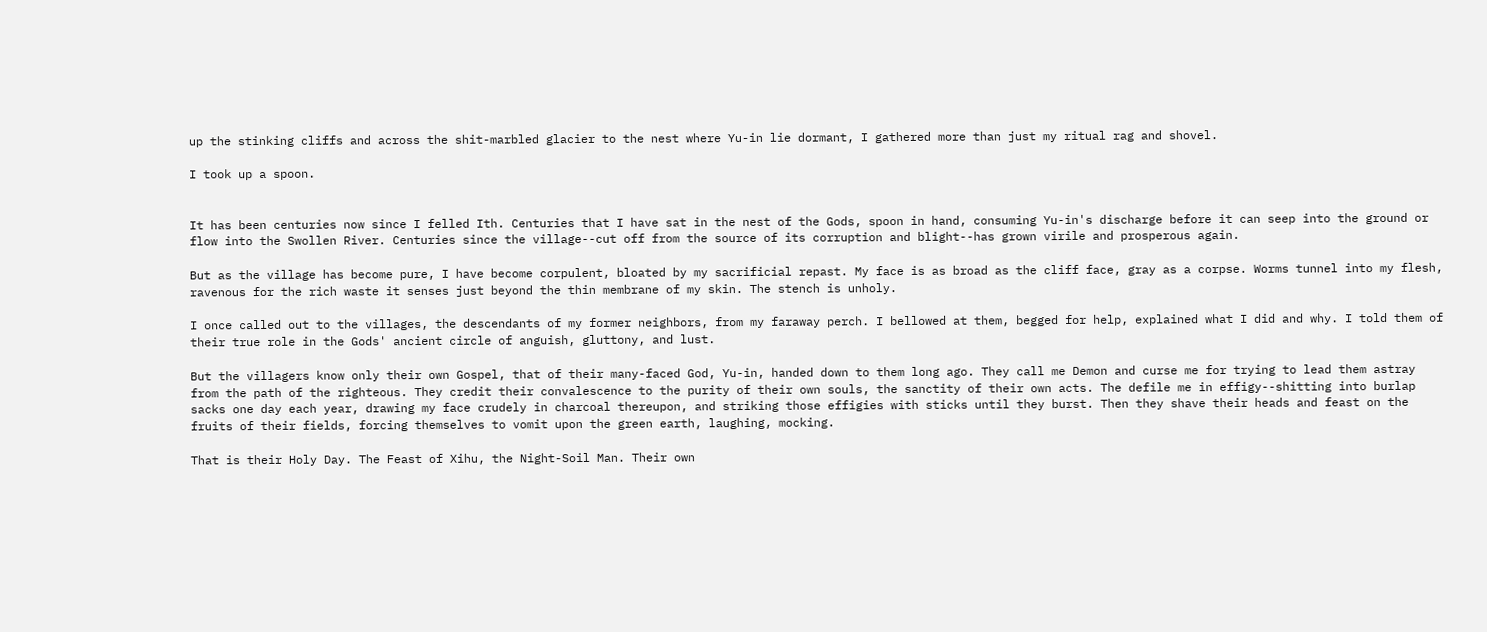up the stinking cliffs and across the shit-marbled glacier to the nest where Yu-in lie dormant, I gathered more than just my ritual rag and shovel.

I took up a spoon.


It has been centuries now since I felled Ith. Centuries that I have sat in the nest of the Gods, spoon in hand, consuming Yu-in's discharge before it can seep into the ground or flow into the Swollen River. Centuries since the village--cut off from the source of its corruption and blight--has grown virile and prosperous again.

But as the village has become pure, I have become corpulent, bloated by my sacrificial repast. My face is as broad as the cliff face, gray as a corpse. Worms tunnel into my flesh, ravenous for the rich waste it senses just beyond the thin membrane of my skin. The stench is unholy.

I once called out to the villages, the descendants of my former neighbors, from my faraway perch. I bellowed at them, begged for help, explained what I did and why. I told them of their true role in the Gods' ancient circle of anguish, gluttony, and lust.

But the villagers know only their own Gospel, that of their many-faced God, Yu-in, handed down to them long ago. They call me Demon and curse me for trying to lead them astray from the path of the righteous. They credit their convalescence to the purity of their own souls, the sanctity of their own acts. The defile me in effigy--shitting into burlap sacks one day each year, drawing my face crudely in charcoal thereupon, and striking those effigies with sticks until they burst. Then they shave their heads and feast on the fruits of their fields, forcing themselves to vomit upon the green earth, laughing, mocking.

That is their Holy Day. The Feast of Xihu, the Night-Soil Man. Their own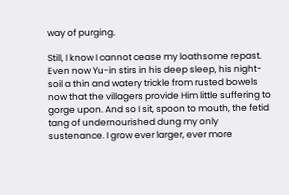way of purging.

Still, I know I cannot cease my loathsome repast. Even now Yu-in stirs in his deep sleep, his night-soil a thin and watery trickle from rusted bowels now that the villagers provide Him little suffering to gorge upon. And so I sit, spoon to mouth, the fetid tang of undernourished dung my only sustenance. I grow ever larger, ever more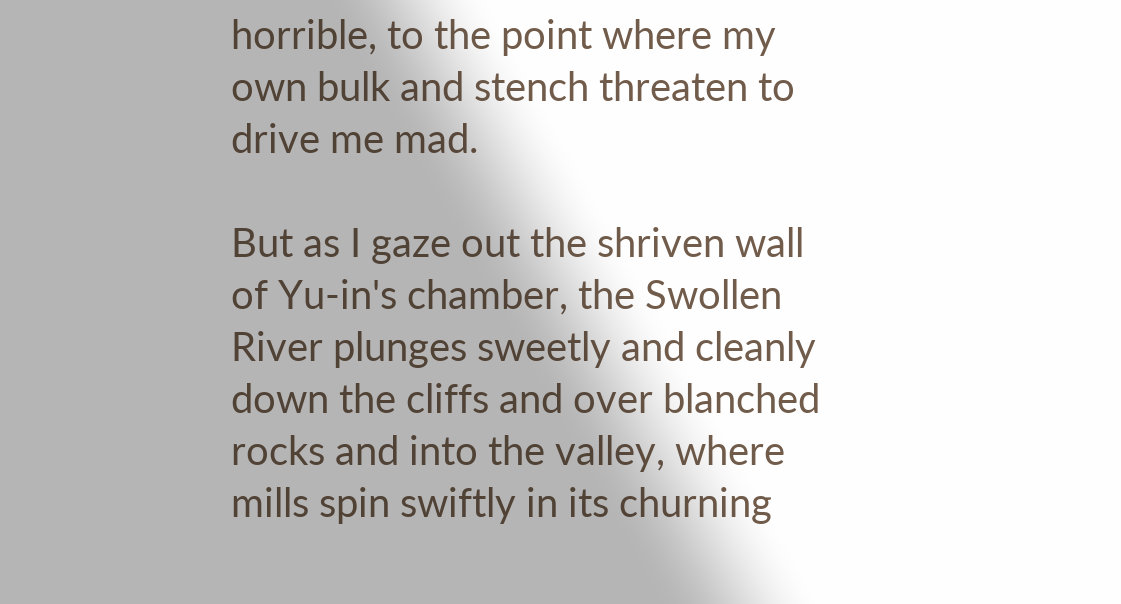horrible, to the point where my own bulk and stench threaten to drive me mad.

But as I gaze out the shriven wall of Yu-in's chamber, the Swollen River plunges sweetly and cleanly down the cliffs and over blanched rocks and into the valley, where mills spin swiftly in its churning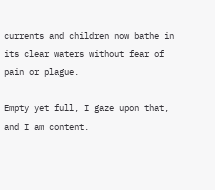currents and children now bathe in its clear waters without fear of pain or plague.

Empty yet full, I gaze upon that, and I am content.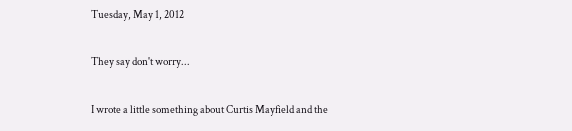Tuesday, May 1, 2012

They say don't worry...

I wrote a little something about Curtis Mayfield and the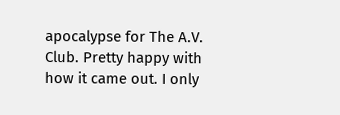apocalypse for The A.V. Club. Pretty happy with how it came out. I only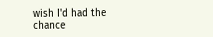wish I'd had the chance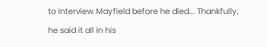to interview Mayfield before he died... Thankfully, he said it all in his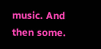music. And then some.